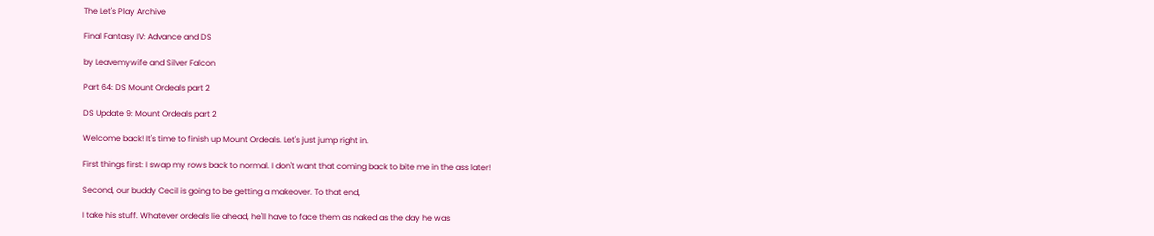The Let's Play Archive

Final Fantasy IV: Advance and DS

by Leavemywife and Silver Falcon

Part 64: DS Mount Ordeals part 2

DS Update 9: Mount Ordeals part 2

Welcome back! It's time to finish up Mount Ordeals. Let's just jump right in.

First things first: I swap my rows back to normal. I don't want that coming back to bite me in the ass later!

Second, our buddy Cecil is going to be getting a makeover. To that end,

I take his stuff. Whatever ordeals lie ahead, he'll have to face them as naked as the day he was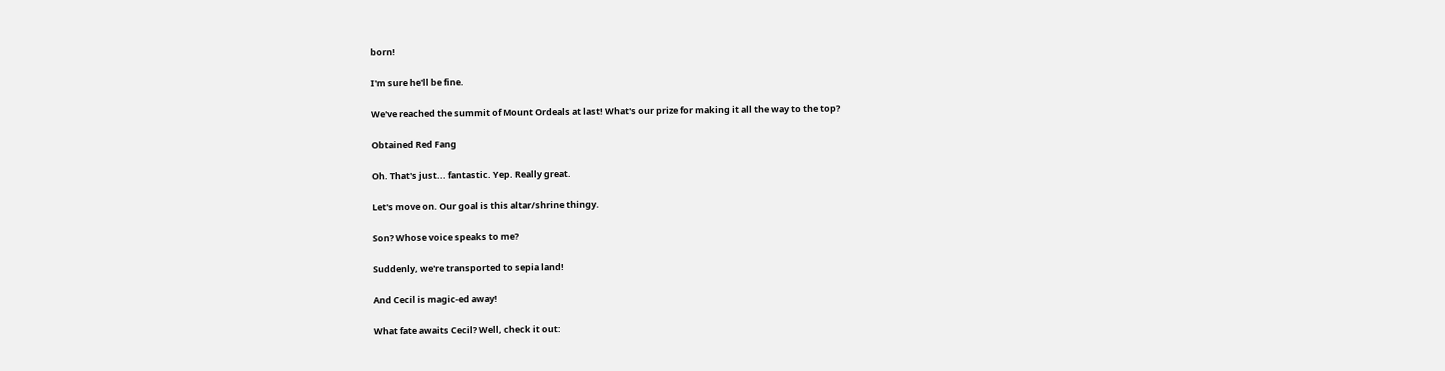born!

I'm sure he'll be fine.

We've reached the summit of Mount Ordeals at last! What's our prize for making it all the way to the top?

Obtained Red Fang

Oh. That's just... fantastic. Yep. Really great.

Let's move on. Our goal is this altar/shrine thingy.

Son? Whose voice speaks to me?

Suddenly, we're transported to sepia land!

And Cecil is magic-ed away!

What fate awaits Cecil? Well, check it out: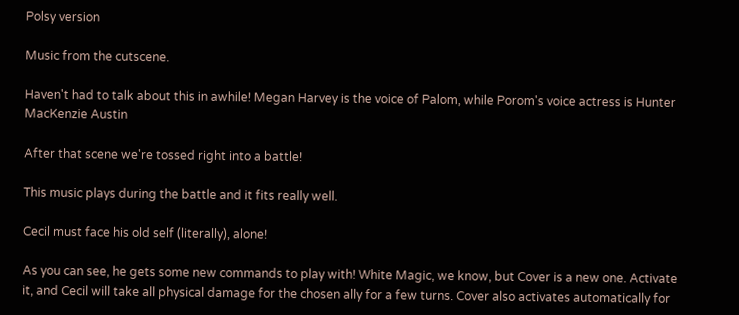Polsy version

Music from the cutscene.

Haven't had to talk about this in awhile! Megan Harvey is the voice of Palom, while Porom's voice actress is Hunter MacKenzie Austin

After that scene we're tossed right into a battle!

This music plays during the battle and it fits really well.

Cecil must face his old self (literally), alone!

As you can see, he gets some new commands to play with! White Magic, we know, but Cover is a new one. Activate it, and Cecil will take all physical damage for the chosen ally for a few turns. Cover also activates automatically for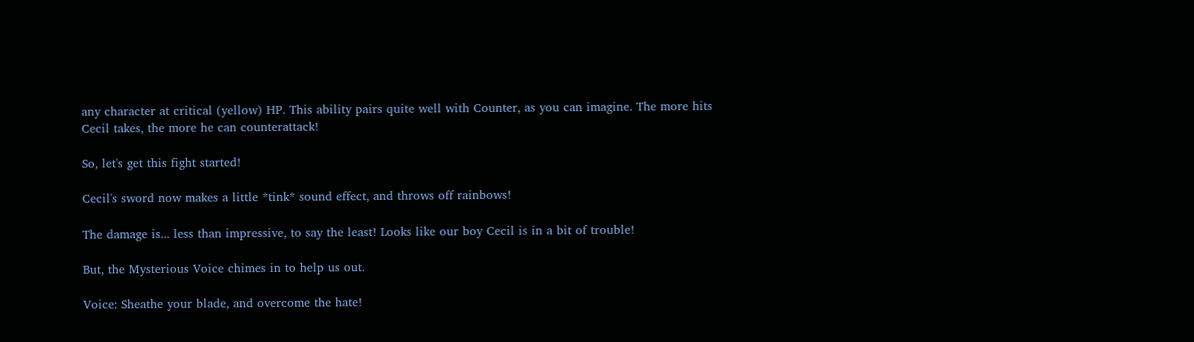any character at critical (yellow) HP. This ability pairs quite well with Counter, as you can imagine. The more hits Cecil takes, the more he can counterattack!

So, let's get this fight started!

Cecil's sword now makes a little *tink* sound effect, and throws off rainbows!

The damage is... less than impressive, to say the least! Looks like our boy Cecil is in a bit of trouble!

But, the Mysterious Voice chimes in to help us out.

Voice: Sheathe your blade, and overcome the hate!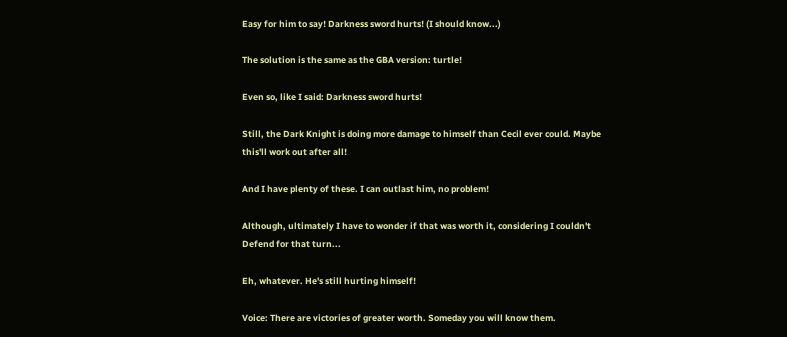Easy for him to say! Darkness sword hurts! (I should know...)

The solution is the same as the GBA version: turtle!

Even so, like I said: Darkness sword hurts!

Still, the Dark Knight is doing more damage to himself than Cecil ever could. Maybe this'll work out after all!

And I have plenty of these. I can outlast him, no problem!

Although, ultimately I have to wonder if that was worth it, considering I couldn't Defend for that turn...

Eh, whatever. He's still hurting himself!

Voice: There are victories of greater worth. Someday you will know them.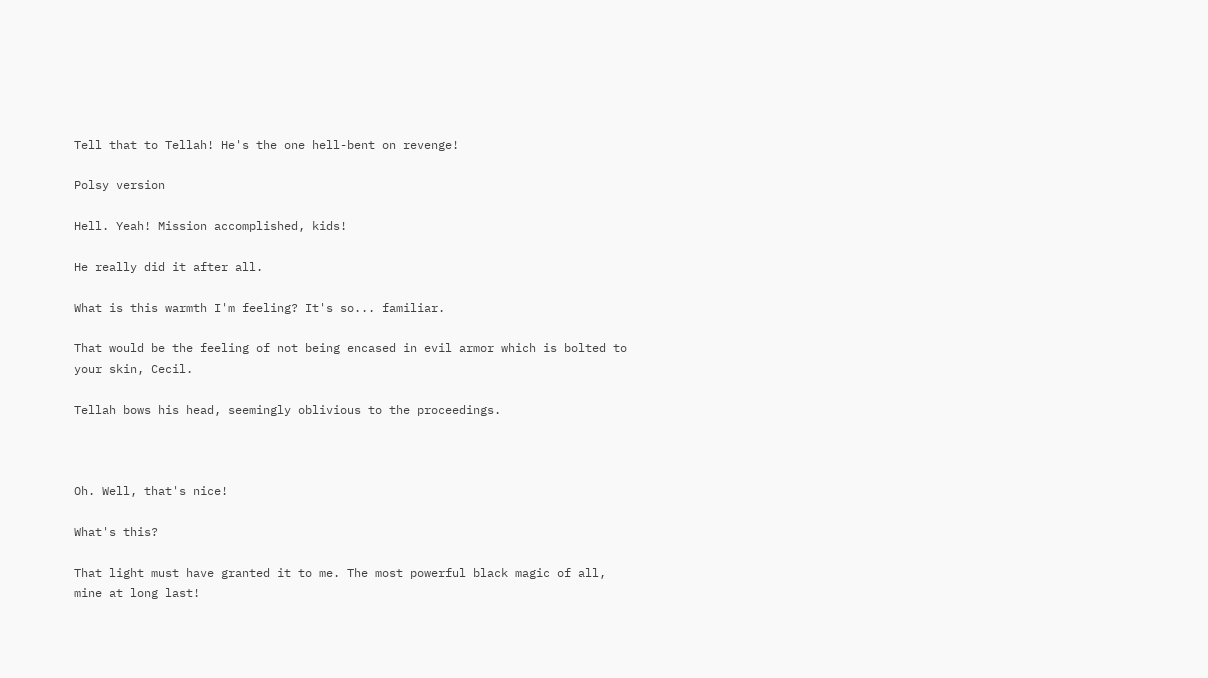Tell that to Tellah! He's the one hell-bent on revenge!

Polsy version

Hell. Yeah! Mission accomplished, kids!

He really did it after all.

What is this warmth I'm feeling? It's so... familiar.

That would be the feeling of not being encased in evil armor which is bolted to your skin, Cecil.

Tellah bows his head, seemingly oblivious to the proceedings.



Oh. Well, that's nice!

What's this?

That light must have granted it to me. The most powerful black magic of all, mine at long last!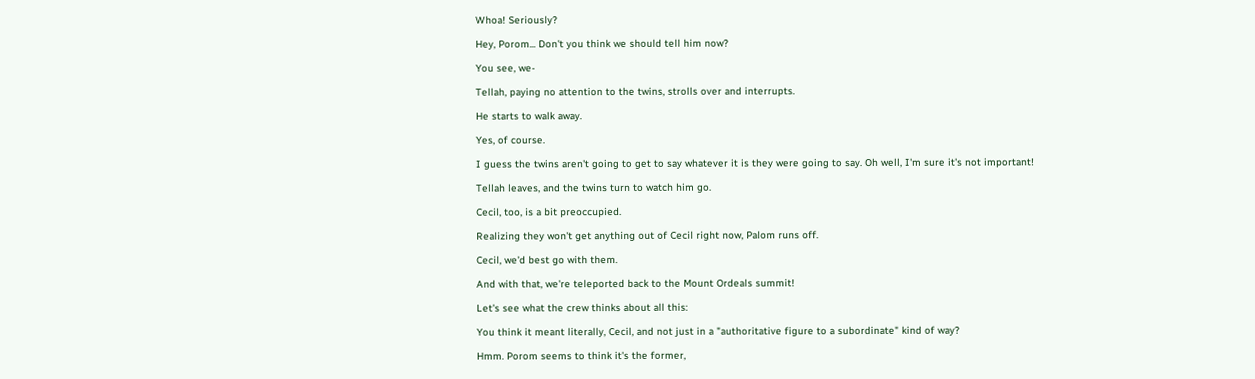Whoa! Seriously?

Hey, Porom... Don't you think we should tell him now?

You see, we-

Tellah, paying no attention to the twins, strolls over and interrupts.

He starts to walk away.

Yes, of course.

I guess the twins aren't going to get to say whatever it is they were going to say. Oh well, I'm sure it's not important!

Tellah leaves, and the twins turn to watch him go.

Cecil, too, is a bit preoccupied.

Realizing they won't get anything out of Cecil right now, Palom runs off.

Cecil, we'd best go with them.

And with that, we're teleported back to the Mount Ordeals summit!

Let's see what the crew thinks about all this:

You think it meant literally, Cecil, and not just in a "authoritative figure to a subordinate" kind of way?

Hmm. Porom seems to think it's the former,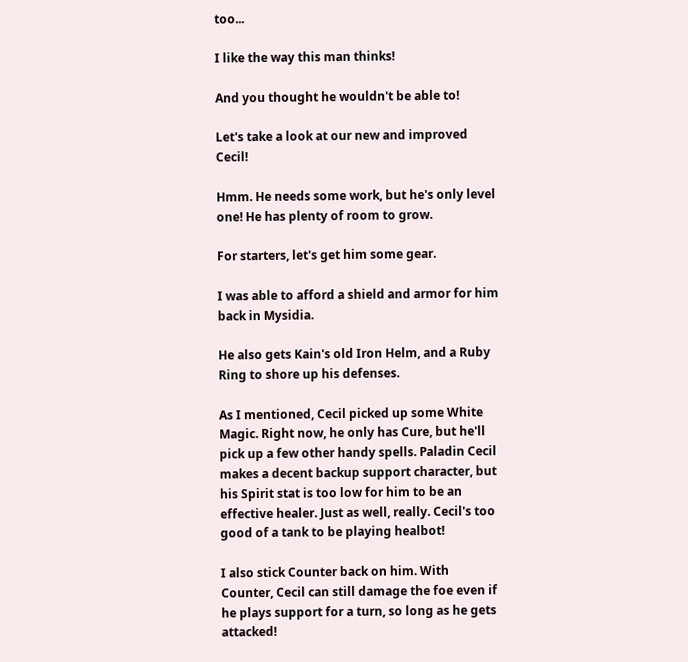too...

I like the way this man thinks!

And you thought he wouldn't be able to!

Let's take a look at our new and improved Cecil!

Hmm. He needs some work, but he's only level one! He has plenty of room to grow.

For starters, let's get him some gear.

I was able to afford a shield and armor for him back in Mysidia.

He also gets Kain's old Iron Helm, and a Ruby Ring to shore up his defenses.

As I mentioned, Cecil picked up some White Magic. Right now, he only has Cure, but he'll pick up a few other handy spells. Paladin Cecil makes a decent backup support character, but his Spirit stat is too low for him to be an effective healer. Just as well, really. Cecil's too good of a tank to be playing healbot!

I also stick Counter back on him. With Counter, Cecil can still damage the foe even if he plays support for a turn, so long as he gets attacked!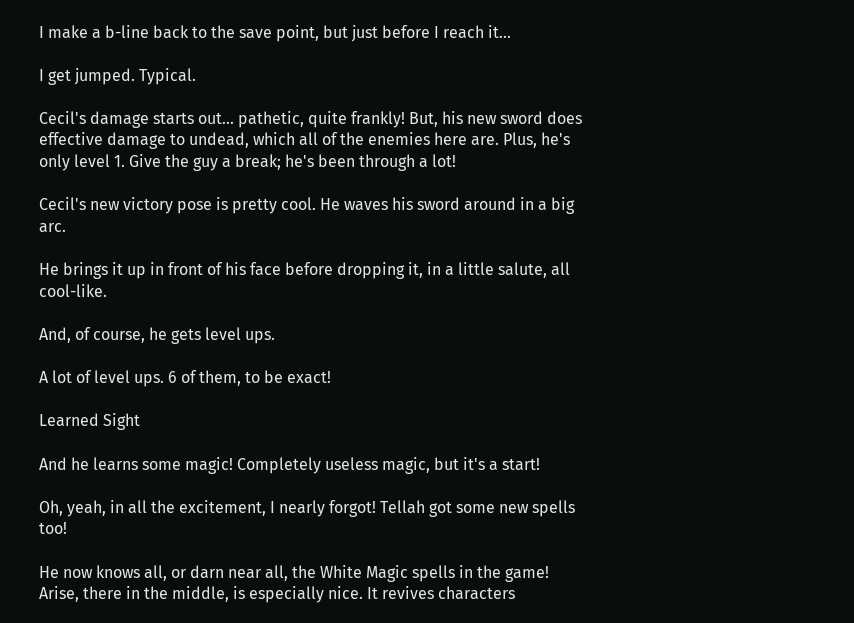I make a b-line back to the save point, but just before I reach it...

I get jumped. Typical.

Cecil's damage starts out... pathetic, quite frankly! But, his new sword does effective damage to undead, which all of the enemies here are. Plus, he's only level 1. Give the guy a break; he's been through a lot!

Cecil's new victory pose is pretty cool. He waves his sword around in a big arc.

He brings it up in front of his face before dropping it, in a little salute, all cool-like.

And, of course, he gets level ups.

A lot of level ups. 6 of them, to be exact!

Learned Sight

And he learns some magic! Completely useless magic, but it's a start!

Oh, yeah, in all the excitement, I nearly forgot! Tellah got some new spells too!

He now knows all, or darn near all, the White Magic spells in the game! Arise, there in the middle, is especially nice. It revives characters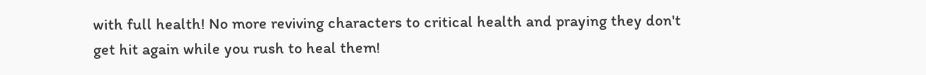with full health! No more reviving characters to critical health and praying they don't get hit again while you rush to heal them!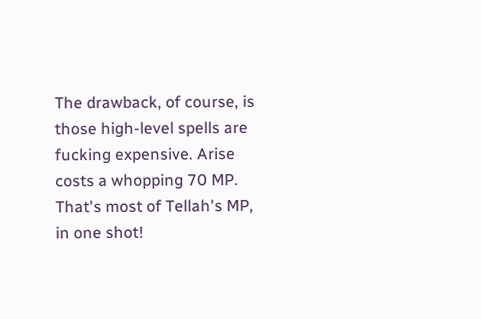The drawback, of course, is those high-level spells are fucking expensive. Arise costs a whopping 70 MP. That's most of Tellah's MP, in one shot!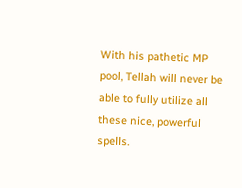With his pathetic MP pool, Tellah will never be able to fully utilize all these nice, powerful spells.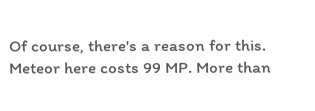Of course, there's a reason for this. Meteor here costs 99 MP. More than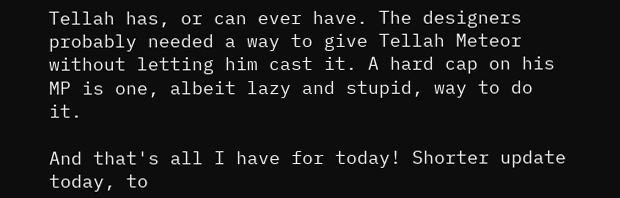Tellah has, or can ever have. The designers probably needed a way to give Tellah Meteor without letting him cast it. A hard cap on his MP is one, albeit lazy and stupid, way to do it.

And that's all I have for today! Shorter update today, to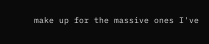make up for the massive ones I've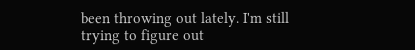been throwing out lately. I'm still trying to figure out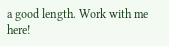a good length. Work with me here!